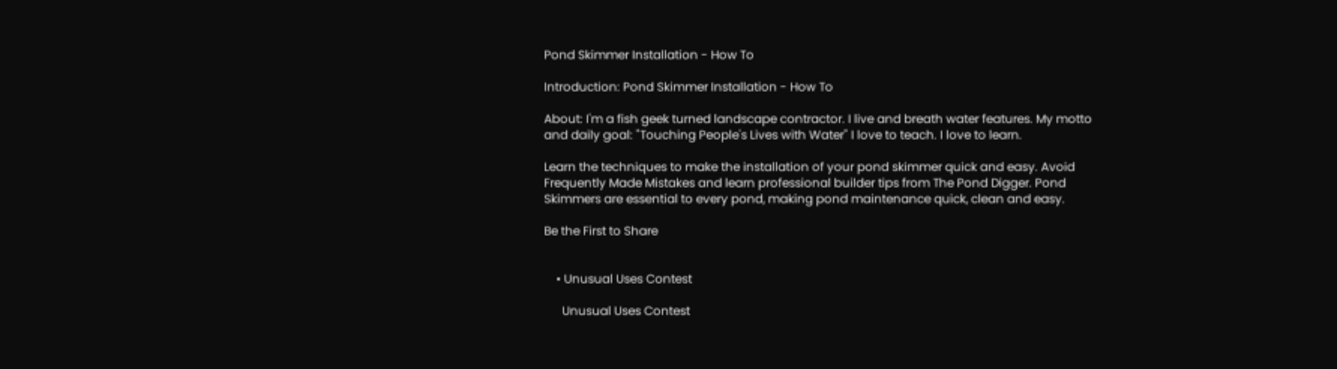Pond Skimmer Installation - How To

Introduction: Pond Skimmer Installation - How To

About: I'm a fish geek turned landscape contractor. I live and breath water features. My motto and daily goal: "Touching People's Lives with Water" I love to teach. I love to learn.

Learn the techniques to make the installation of your pond skimmer quick and easy. Avoid Frequently Made Mistakes and learn professional builder tips from The Pond Digger. Pond Skimmers are essential to every pond, making pond maintenance quick, clean and easy.

Be the First to Share


    • Unusual Uses Contest

      Unusual Uses Contest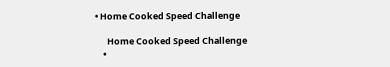• Home Cooked Speed Challenge

      Home Cooked Speed Challenge
    •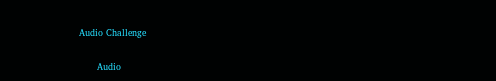Audio Challenge

      Audio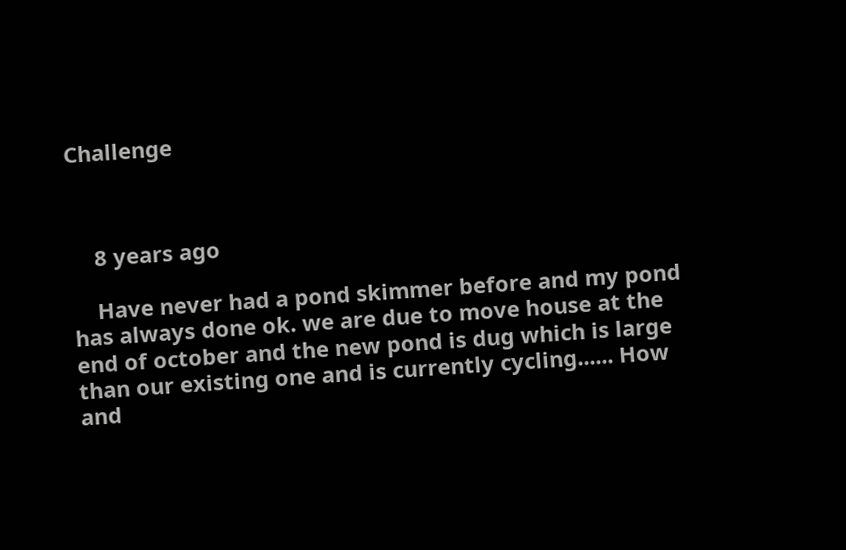Challenge



    8 years ago

    Have never had a pond skimmer before and my pond has always done ok. we are due to move house at the end of october and the new pond is dug which is large than our existing one and is currently cycling...... How and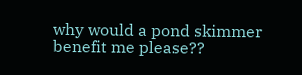why would a pond skimmer benefit me please??